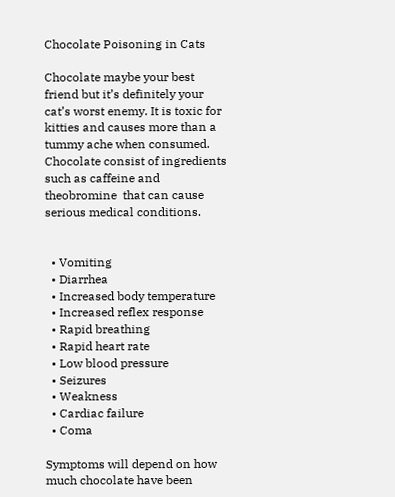Chocolate Poisoning in Cats

Chocolate maybe your best friend but it’s definitely your cat’s worst enemy. It is toxic for kitties and causes more than a tummy ache when consumed. Chocolate consist of ingredients such as caffeine and theobromine  that can cause serious medical conditions.


  • Vomiting
  • Diarrhea
  • Increased body temperature
  • Increased reflex response
  • Rapid breathing
  • Rapid heart rate
  • Low blood pressure
  • Seizures
  • Weakness
  • Cardiac failure
  • Coma

Symptoms will depend on how much chocolate have been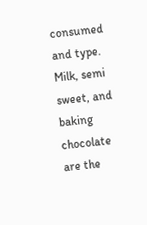consumed and type. Milk, semi sweet, and baking chocolate are the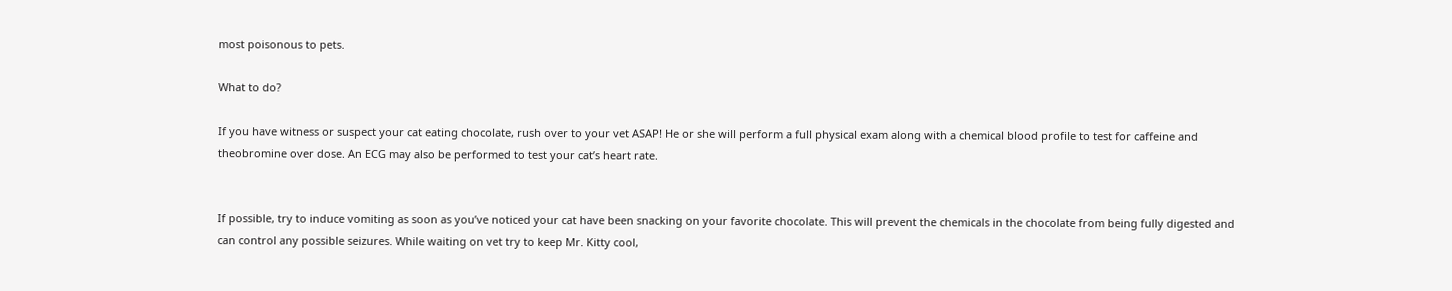most poisonous to pets.

What to do?

If you have witness or suspect your cat eating chocolate, rush over to your vet ASAP! He or she will perform a full physical exam along with a chemical blood profile to test for caffeine and theobromine over dose. An ECG may also be performed to test your cat’s heart rate.


If possible, try to induce vomiting as soon as you’ve noticed your cat have been snacking on your favorite chocolate. This will prevent the chemicals in the chocolate from being fully digested and can control any possible seizures. While waiting on vet try to keep Mr. Kitty cool,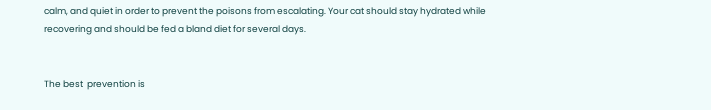calm, and quiet in order to prevent the poisons from escalating. Your cat should stay hydrated while recovering and should be fed a bland diet for several days.


The best  prevention is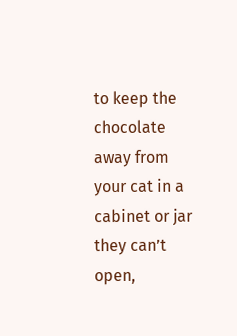to keep the chocolate away from your cat in a cabinet or jar they can’t open,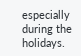especially during the holidays.